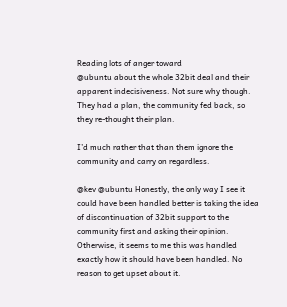Reading lots of anger toward
@ubuntu about the whole 32bit deal and their apparent indecisiveness. Not sure why though. They had a plan, the community fed back, so they re-thought their plan.

I’d much rather that than them ignore the community and carry on regardless.

@kev @ubuntu Honestly, the only way I see it could have been handled better is taking the idea of discontinuation of 32bit support to the community first and asking their opinion. Otherwise, it seems to me this was handled exactly how it should have been handled. No reason to get upset about it.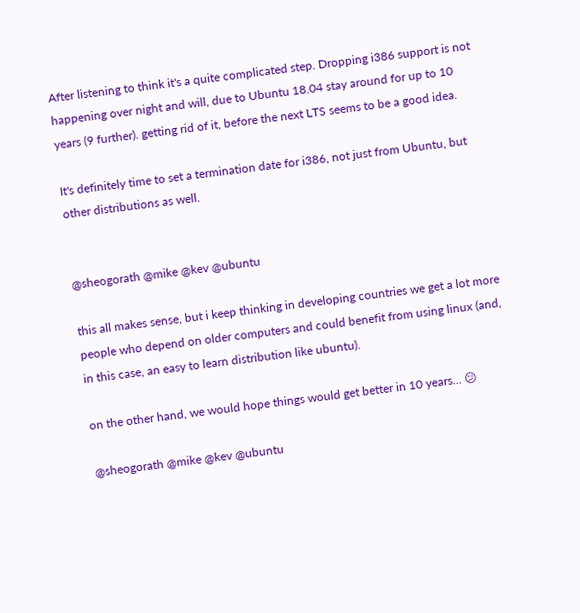After listening to think it's a quite complicated step. Dropping i386 support is not happening over night and will, due to Ubuntu 18.04 stay around for up to 10 years (9 further). getting rid of it, before the next LTS seems to be a good idea.

It's definitely time to set a termination date for i386, not just from Ubuntu, but other distributions as well.


@sheogorath @mike @kev @ubuntu

this all makes sense, but i keep thinking in developing countries we get a lot more people who depend on older computers and could benefit from using linux (and, in this case, an easy to learn distribution like ubuntu).

on the other hand, we would hope things would get better in 10 years... 😕

@sheogorath @mike @kev @ubuntu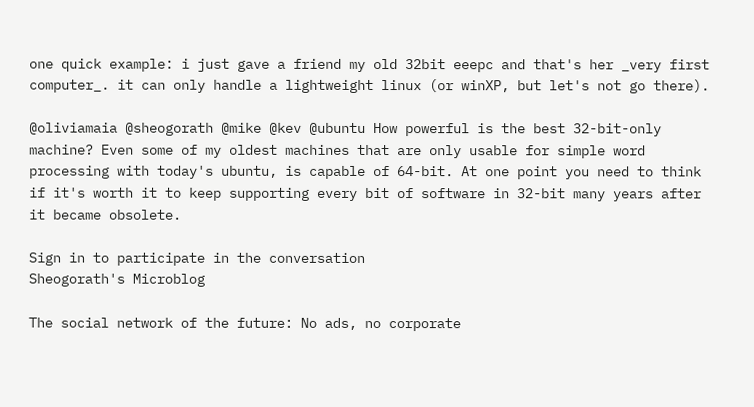one quick example: i just gave a friend my old 32bit eeepc and that's her _very first computer_. it can only handle a lightweight linux (or winXP, but let's not go there).

@oliviamaia @sheogorath @mike @kev @ubuntu How powerful is the best 32-bit-only machine? Even some of my oldest machines that are only usable for simple word processing with today's ubuntu, is capable of 64-bit. At one point you need to think if it's worth it to keep supporting every bit of software in 32-bit many years after it became obsolete.

Sign in to participate in the conversation
Sheogorath's Microblog

The social network of the future: No ads, no corporate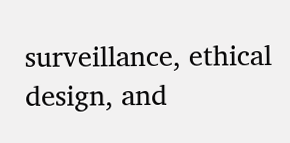surveillance, ethical design, and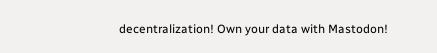decentralization! Own your data with Mastodon!